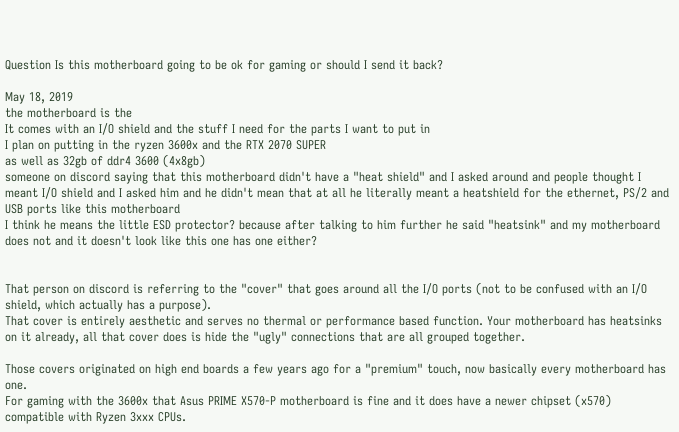Question Is this motherboard going to be ok for gaming or should I send it back?

May 18, 2019
the motherboard is the
It comes with an I/O shield and the stuff I need for the parts I want to put in
I plan on putting in the ryzen 3600x and the RTX 2070 SUPER
as well as 32gb of ddr4 3600 (4x8gb)
someone on discord saying that this motherboard didn't have a "heat shield" and I asked around and people thought I meant I/O shield and I asked him and he didn't mean that at all he literally meant a heatshield for the ethernet, PS/2 and USB ports like this motherboard
I think he means the little ESD protector? because after talking to him further he said "heatsink" and my motherboard does not and it doesn't look like this one has one either?


That person on discord is referring to the "cover" that goes around all the I/O ports (not to be confused with an I/O shield, which actually has a purpose).
That cover is entirely aesthetic and serves no thermal or performance based function. Your motherboard has heatsinks on it already, all that cover does is hide the "ugly" connections that are all grouped together.

Those covers originated on high end boards a few years ago for a "premium" touch, now basically every motherboard has one.
For gaming with the 3600x that Asus PRIME X570-P motherboard is fine and it does have a newer chipset (x570) compatible with Ryzen 3xxx CPUs.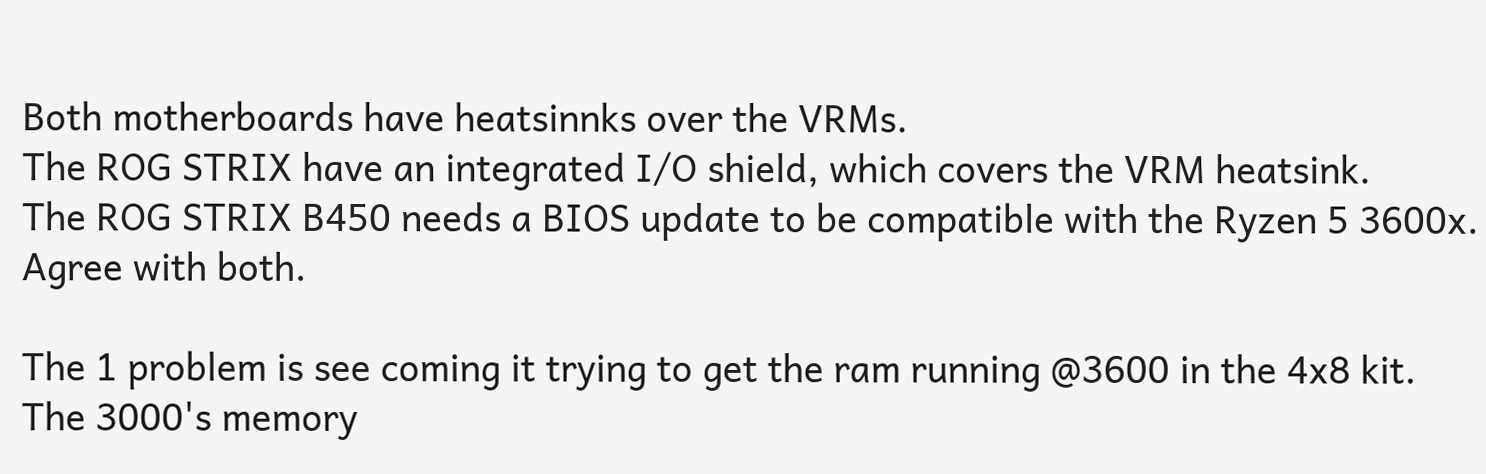Both motherboards have heatsinnks over the VRMs.
The ROG STRIX have an integrated I/O shield, which covers the VRM heatsink.
The ROG STRIX B450 needs a BIOS update to be compatible with the Ryzen 5 3600x.
Agree with both.

The 1 problem is see coming it trying to get the ram running @3600 in the 4x8 kit.
The 3000's memory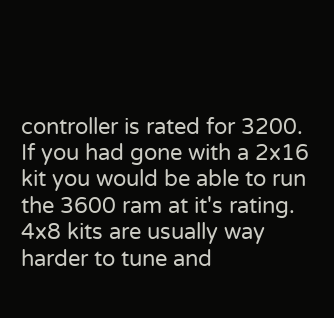controller is rated for 3200.
If you had gone with a 2x16 kit you would be able to run the 3600 ram at it's rating.
4x8 kits are usually way harder to tune and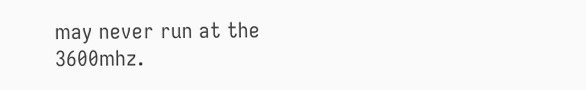may never run at the 3600mhz.